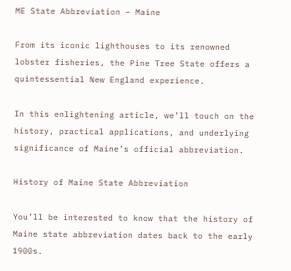ME State Abbreviation – Maine

From its iconic lighthouses to its renowned lobster fisheries, the Pine Tree State offers a quintessential New England experience.

In this enlightening article, we’ll touch on the history, practical applications, and underlying significance of Maine’s official abbreviation.

History of Maine State Abbreviation

You’ll be interested to know that the history of Maine state abbreviation dates back to the early 1900s.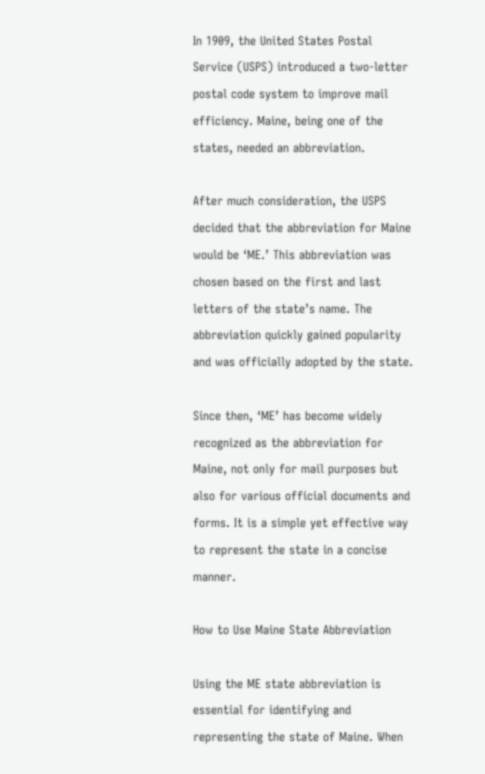In 1909, the United States Postal Service (USPS) introduced a two-letter postal code system to improve mail efficiency. Maine, being one of the states, needed an abbreviation.

After much consideration, the USPS decided that the abbreviation for Maine would be ‘ME.’ This abbreviation was chosen based on the first and last letters of the state’s name. The abbreviation quickly gained popularity and was officially adopted by the state.

Since then, ‘ME’ has become widely recognized as the abbreviation for Maine, not only for mail purposes but also for various official documents and forms. It is a simple yet effective way to represent the state in a concise manner.

How to Use Maine State Abbreviation

Using the ME state abbreviation is essential for identifying and representing the state of Maine. When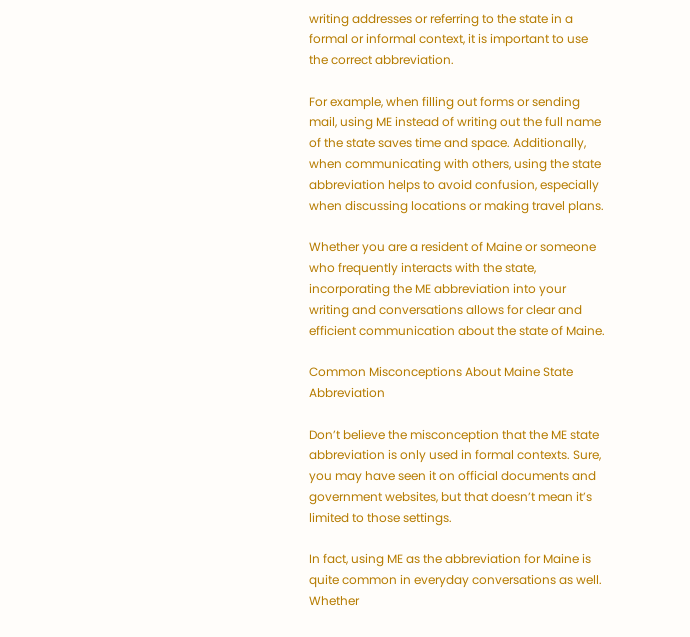writing addresses or referring to the state in a formal or informal context, it is important to use the correct abbreviation.

For example, when filling out forms or sending mail, using ME instead of writing out the full name of the state saves time and space. Additionally, when communicating with others, using the state abbreviation helps to avoid confusion, especially when discussing locations or making travel plans.

Whether you are a resident of Maine or someone who frequently interacts with the state, incorporating the ME abbreviation into your writing and conversations allows for clear and efficient communication about the state of Maine.

Common Misconceptions About Maine State Abbreviation

Don’t believe the misconception that the ME state abbreviation is only used in formal contexts. Sure, you may have seen it on official documents and government websites, but that doesn’t mean it’s limited to those settings.

In fact, using ME as the abbreviation for Maine is quite common in everyday conversations as well. Whether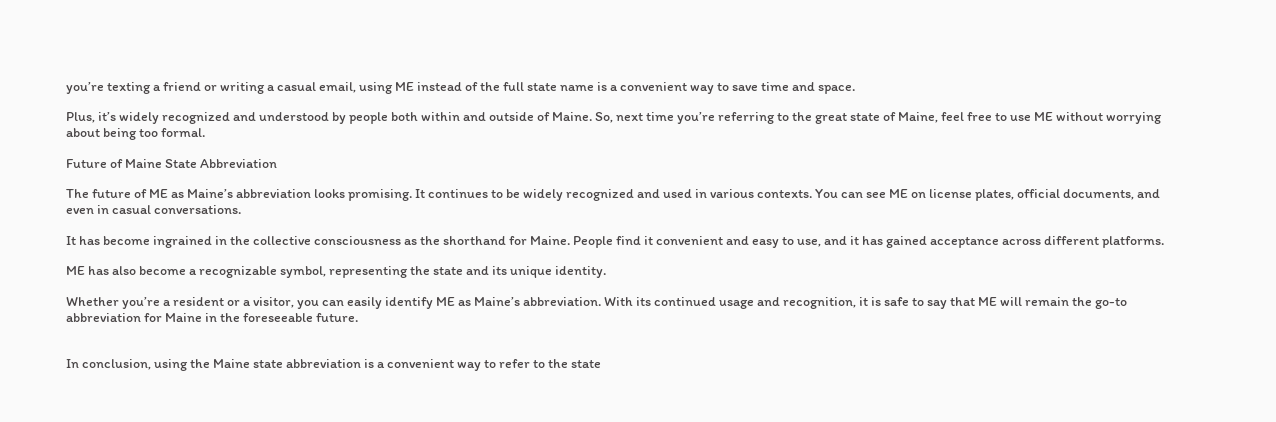you’re texting a friend or writing a casual email, using ME instead of the full state name is a convenient way to save time and space.

Plus, it’s widely recognized and understood by people both within and outside of Maine. So, next time you’re referring to the great state of Maine, feel free to use ME without worrying about being too formal.

Future of Maine State Abbreviation

The future of ME as Maine’s abbreviation looks promising. It continues to be widely recognized and used in various contexts. You can see ME on license plates, official documents, and even in casual conversations.

It has become ingrained in the collective consciousness as the shorthand for Maine. People find it convenient and easy to use, and it has gained acceptance across different platforms.

ME has also become a recognizable symbol, representing the state and its unique identity.

Whether you’re a resident or a visitor, you can easily identify ME as Maine’s abbreviation. With its continued usage and recognition, it is safe to say that ME will remain the go-to abbreviation for Maine in the foreseeable future.


In conclusion, using the Maine state abbreviation is a convenient way to refer to the state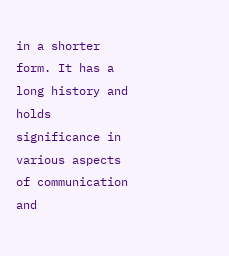in a shorter form. It has a long history and holds significance in various aspects of communication and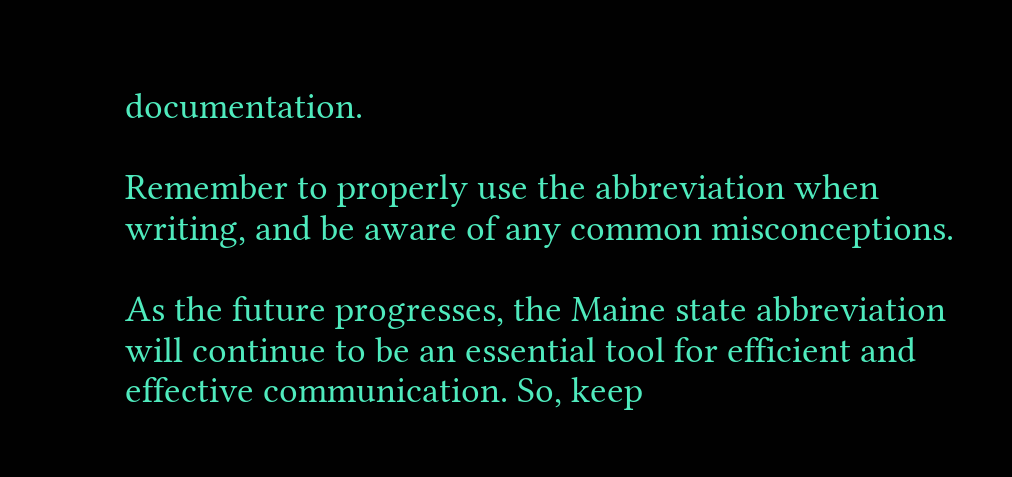documentation.

Remember to properly use the abbreviation when writing, and be aware of any common misconceptions.

As the future progresses, the Maine state abbreviation will continue to be an essential tool for efficient and effective communication. So, keep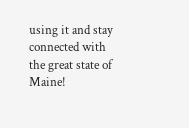using it and stay connected with the great state of Maine!